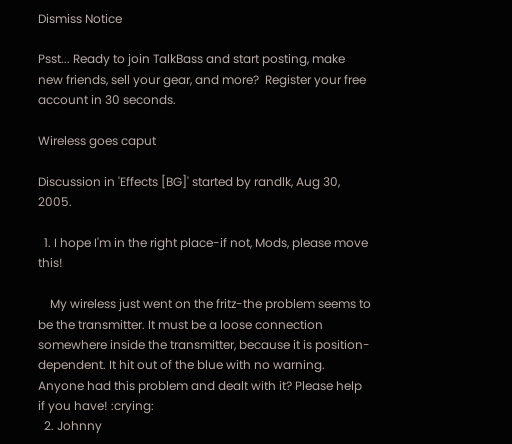Dismiss Notice

Psst... Ready to join TalkBass and start posting, make new friends, sell your gear, and more?  Register your free account in 30 seconds.

Wireless goes caput

Discussion in 'Effects [BG]' started by randlk, Aug 30, 2005.

  1. I hope I'm in the right place-if not, Mods, please move this!

    My wireless just went on the fritz-the problem seems to be the transmitter. It must be a loose connection somewhere inside the transmitter, because it is position-dependent. It hit out of the blue with no warning. Anyone had this problem and dealt with it? Please help if you have! :crying:
  2. Johnny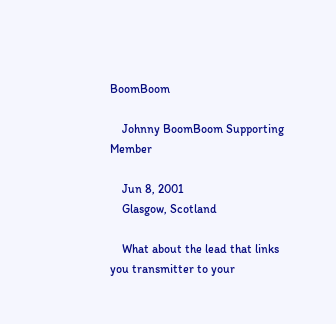BoomBoom

    Johnny BoomBoom Supporting Member

    Jun 8, 2001
    Glasgow, Scotland

    What about the lead that links you transmitter to your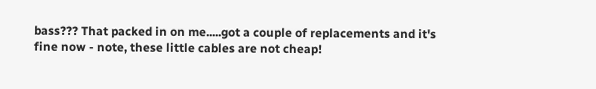bass??? That packed in on me.....got a couple of replacements and it's fine now - note, these little cables are not cheap!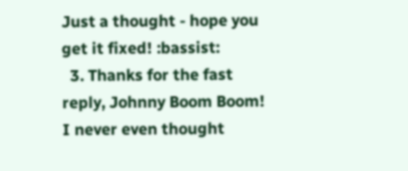Just a thought - hope you get it fixed! :bassist:
  3. Thanks for the fast reply, Johnny Boom Boom! I never even thought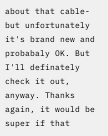about that cable-but unfortunately it's brand new and probabaly OK. But I'll definately check it out, anyway. Thanks again, it would be super if that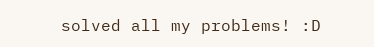solved all my problems! :D